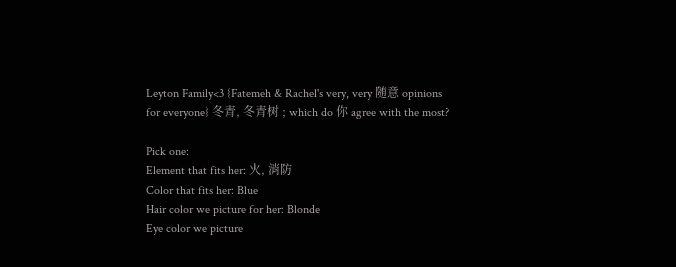Leyton Family<3 {Fatemeh & Rachel's very, very 随意 opinions for everyone} 冬青, 冬青树 ; which do 你 agree with the most?

Pick one:
Element that fits her: 火, 消防
Color that fits her: Blue
Hair color we picture for her: Blonde
Eye color we picture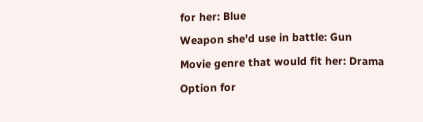for her: Blue
Weapon she'd use in battle: Gun
Movie genre that would fit her: Drama
Option for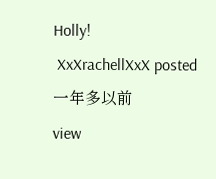Holly!
 XxXrachellXxX posted 一年多以前
view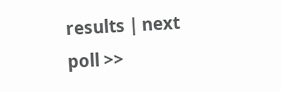results | next poll >>